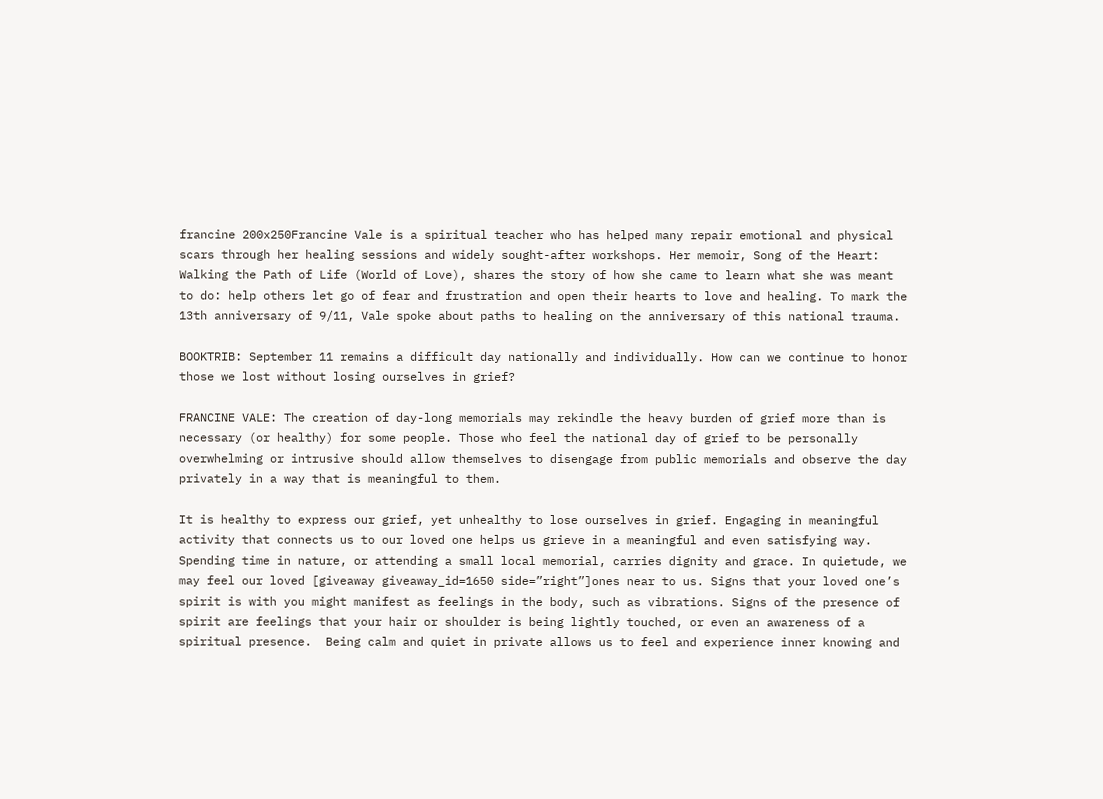francine 200x250Francine Vale is a spiritual teacher who has helped many repair emotional and physical scars through her healing sessions and widely sought-after workshops. Her memoir, Song of the Heart: Walking the Path of Life (World of Love), shares the story of how she came to learn what she was meant to do: help others let go of fear and frustration and open their hearts to love and healing. To mark the 13th anniversary of 9/11, Vale spoke about paths to healing on the anniversary of this national trauma.

BOOKTRIB: September 11 remains a difficult day nationally and individually. How can we continue to honor those we lost without losing ourselves in grief?

FRANCINE VALE: The creation of day-long memorials may rekindle the heavy burden of grief more than is necessary (or healthy) for some people. Those who feel the national day of grief to be personally overwhelming or intrusive should allow themselves to disengage from public memorials and observe the day privately in a way that is meaningful to them.

It is healthy to express our grief, yet unhealthy to lose ourselves in grief. Engaging in meaningful activity that connects us to our loved one helps us grieve in a meaningful and even satisfying way. Spending time in nature, or attending a small local memorial, carries dignity and grace. In quietude, we may feel our loved [giveaway giveaway_id=1650 side=”right”]ones near to us. Signs that your loved one’s spirit is with you might manifest as feelings in the body, such as vibrations. Signs of the presence of spirit are feelings that your hair or shoulder is being lightly touched, or even an awareness of a spiritual presence.  Being calm and quiet in private allows us to feel and experience inner knowing and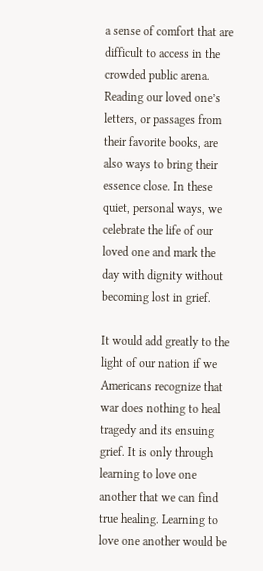a sense of comfort that are difficult to access in the crowded public arena. Reading our loved one’s letters, or passages from their favorite books, are also ways to bring their essence close. In these quiet, personal ways, we celebrate the life of our loved one and mark the day with dignity without becoming lost in grief.

It would add greatly to the light of our nation if we Americans recognize that war does nothing to heal tragedy and its ensuing grief. It is only through learning to love one another that we can find true healing. Learning to love one another would be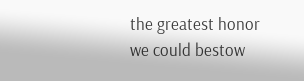the greatest honor we could bestow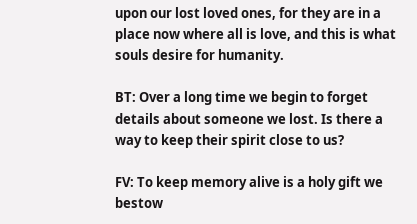upon our lost loved ones, for they are in a place now where all is love, and this is what souls desire for humanity.

BT: Over a long time we begin to forget details about someone we lost. Is there a way to keep their spirit close to us?

FV: To keep memory alive is a holy gift we bestow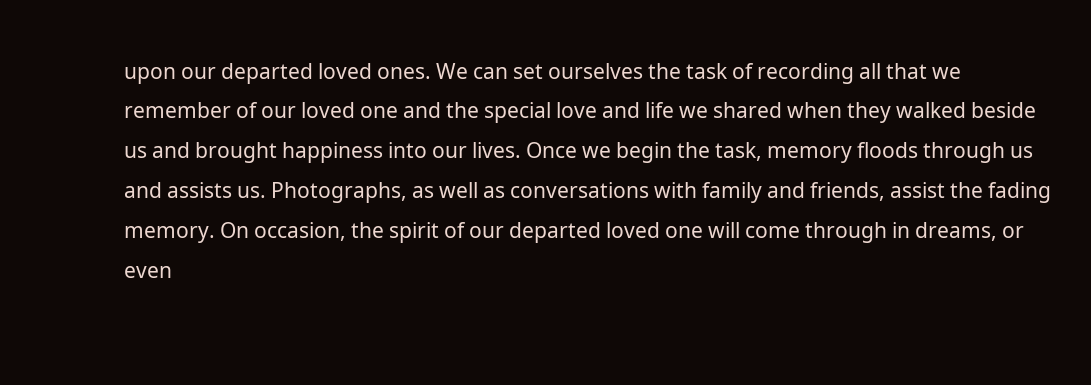upon our departed loved ones. We can set ourselves the task of recording all that we remember of our loved one and the special love and life we shared when they walked beside us and brought happiness into our lives. Once we begin the task, memory floods through us and assists us. Photographs, as well as conversations with family and friends, assist the fading memory. On occasion, the spirit of our departed loved one will come through in dreams, or even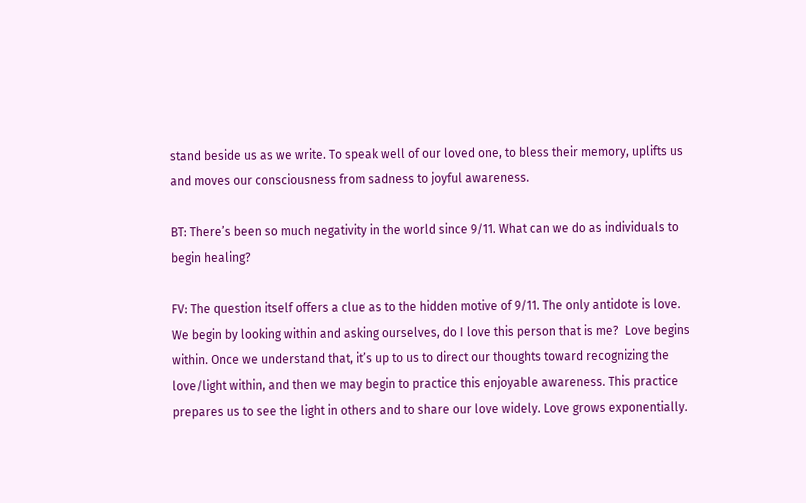stand beside us as we write. To speak well of our loved one, to bless their memory, uplifts us and moves our consciousness from sadness to joyful awareness.

BT: There’s been so much negativity in the world since 9/11. What can we do as individuals to begin healing?

FV: The question itself offers a clue as to the hidden motive of 9/11. The only antidote is love. We begin by looking within and asking ourselves, do I love this person that is me?  Love begins within. Once we understand that, it’s up to us to direct our thoughts toward recognizing the love/light within, and then we may begin to practice this enjoyable awareness. This practice prepares us to see the light in others and to share our love widely. Love grows exponentially.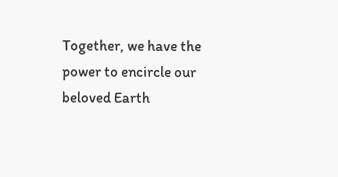Together, we have the power to encircle our beloved Earth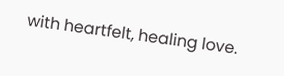with heartfelt, healing love.